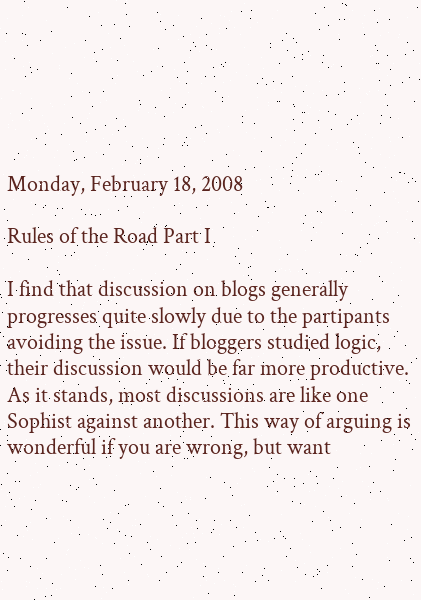Monday, February 18, 2008

Rules of the Road Part I

I find that discussion on blogs generally progresses quite slowly due to the partipants avoiding the issue. If bloggers studied logic, their discussion would be far more productive. As it stands, most discussions are like one Sophist against another. This way of arguing is wonderful if you are wrong, but want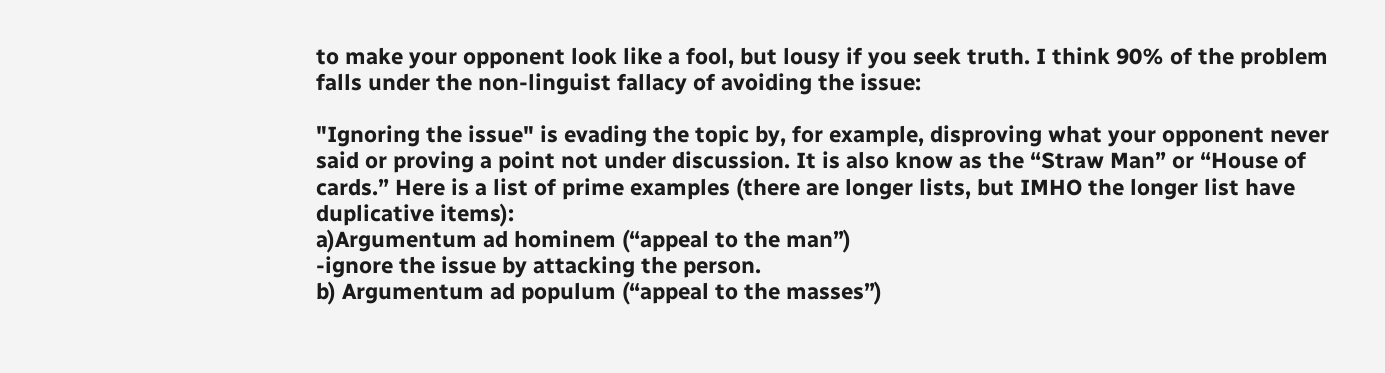to make your opponent look like a fool, but lousy if you seek truth. I think 90% of the problem falls under the non-linguist fallacy of avoiding the issue:

"Ignoring the issue" is evading the topic by, for example, disproving what your opponent never said or proving a point not under discussion. It is also know as the “Straw Man” or “House of cards.” Here is a list of prime examples (there are longer lists, but IMHO the longer list have duplicative items):
a)Argumentum ad hominem (“appeal to the man”)
-ignore the issue by attacking the person.
b) Argumentum ad populum (“appeal to the masses”)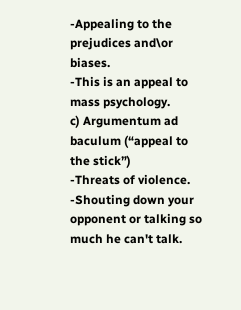-Appealing to the prejudices and\or biases.
-This is an appeal to mass psychology.
c) Argumentum ad baculum (“appeal to the stick”)
-Threats of violence.
-Shouting down your opponent or talking so much he can't talk.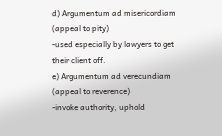d) Argumentum ad misericordiam (appeal to pity)
-used especially by lawyers to get their client off.
e) Argumentum ad verecundiam (appeal to reverence)
-invoke authority, uphold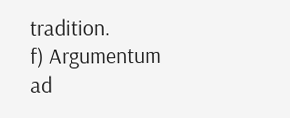tradition.
f) Argumentum ad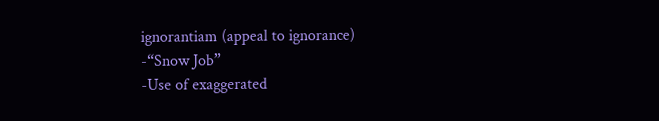ignorantiam (appeal to ignorance)
-“Snow Job”
-Use of exaggerated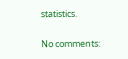statistics.

No comments: